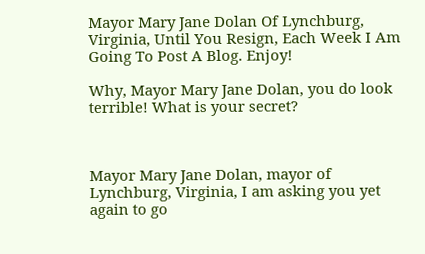Mayor Mary Jane Dolan Of Lynchburg, Virginia, Until You Resign, Each Week I Am Going To Post A Blog. Enjoy!

Why, Mayor Mary Jane Dolan, you do look terrible! What is your secret?



Mayor Mary Jane Dolan, mayor of Lynchburg, Virginia, I am asking you yet again to go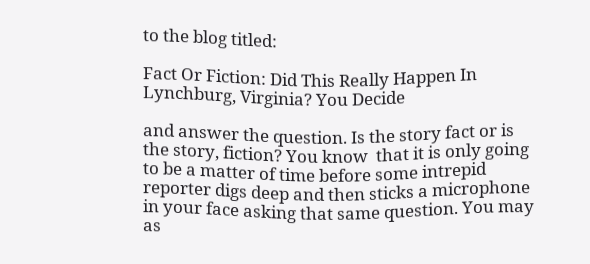to the blog titled:

Fact Or Fiction: Did This Really Happen In Lynchburg, Virginia? You Decide

and answer the question. Is the story fact or is the story, fiction? You know  that it is only going to be a matter of time before some intrepid reporter digs deep and then sticks a microphone in your face asking that same question. You may as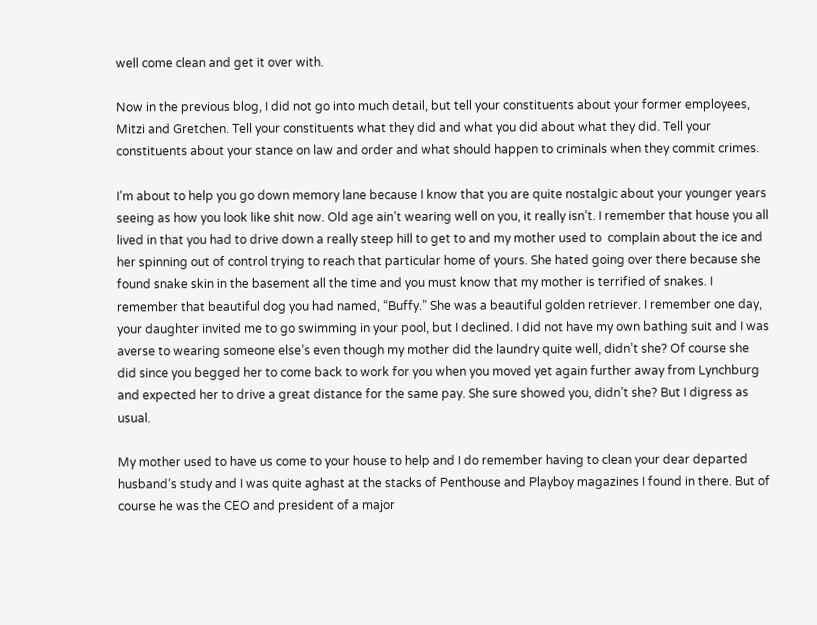well come clean and get it over with.

Now in the previous blog, I did not go into much detail, but tell your constituents about your former employees, Mitzi and Gretchen. Tell your constituents what they did and what you did about what they did. Tell your constituents about your stance on law and order and what should happen to criminals when they commit crimes.

I’m about to help you go down memory lane because I know that you are quite nostalgic about your younger years seeing as how you look like shit now. Old age ain’t wearing well on you, it really isn’t. I remember that house you all lived in that you had to drive down a really steep hill to get to and my mother used to  complain about the ice and her spinning out of control trying to reach that particular home of yours. She hated going over there because she found snake skin in the basement all the time and you must know that my mother is terrified of snakes. I remember that beautiful dog you had named, “Buffy.” She was a beautiful golden retriever. I remember one day, your daughter invited me to go swimming in your pool, but I declined. I did not have my own bathing suit and I was averse to wearing someone else’s even though my mother did the laundry quite well, didn’t she? Of course she did since you begged her to come back to work for you when you moved yet again further away from Lynchburg and expected her to drive a great distance for the same pay. She sure showed you, didn’t she? But I digress as usual.

My mother used to have us come to your house to help and I do remember having to clean your dear departed husband’s study and I was quite aghast at the stacks of Penthouse and Playboy magazines I found in there. But of course he was the CEO and president of a major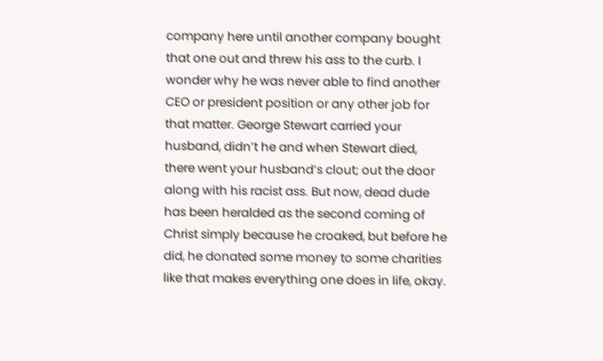company here until another company bought that one out and threw his ass to the curb. I wonder why he was never able to find another CEO or president position or any other job for that matter. George Stewart carried your husband, didn’t he and when Stewart died, there went your husband’s clout; out the door along with his racist ass. But now, dead dude has been heralded as the second coming of Christ simply because he croaked, but before he did, he donated some money to some charities like that makes everything one does in life, okay.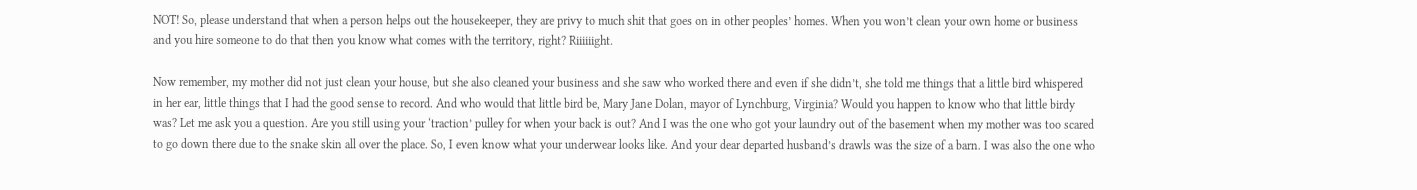NOT! So, please understand that when a person helps out the housekeeper, they are privy to much shit that goes on in other peoples’ homes. When you won’t clean your own home or business and you hire someone to do that then you know what comes with the territory, right? Riiiiiight.

Now remember, my mother did not just clean your house, but she also cleaned your business and she saw who worked there and even if she didn’t, she told me things that a little bird whispered in her ear, little things that I had the good sense to record. And who would that little bird be, Mary Jane Dolan, mayor of Lynchburg, Virginia? Would you happen to know who that little birdy was? Let me ask you a question. Are you still using your ‘traction’ pulley for when your back is out? And I was the one who got your laundry out of the basement when my mother was too scared to go down there due to the snake skin all over the place. So, I even know what your underwear looks like. And your dear departed husband’s drawls was the size of a barn. I was also the one who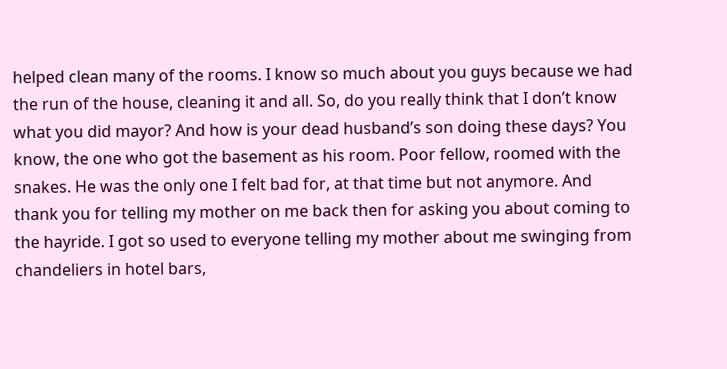helped clean many of the rooms. I know so much about you guys because we had the run of the house, cleaning it and all. So, do you really think that I don’t know what you did mayor? And how is your dead husband’s son doing these days? You know, the one who got the basement as his room. Poor fellow, roomed with the snakes. He was the only one I felt bad for, at that time but not anymore. And thank you for telling my mother on me back then for asking you about coming to the hayride. I got so used to everyone telling my mother about me swinging from chandeliers in hotel bars,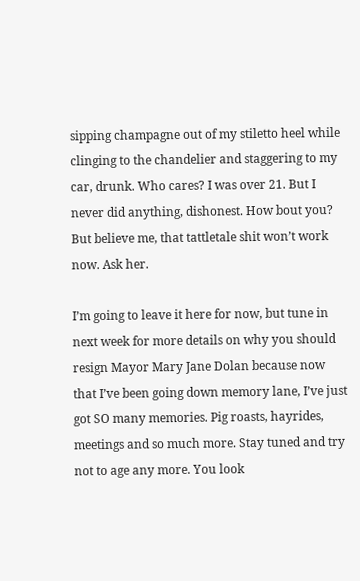sipping champagne out of my stiletto heel while clinging to the chandelier and staggering to my car, drunk. Who cares? I was over 21. But I never did anything, dishonest. How bout you? But believe me, that tattletale shit won’t work now. Ask her.

I’m going to leave it here for now, but tune in next week for more details on why you should resign Mayor Mary Jane Dolan because now that I’ve been going down memory lane, I’ve just got SO many memories. Pig roasts, hayrides, meetings and so much more. Stay tuned and try not to age any more. You look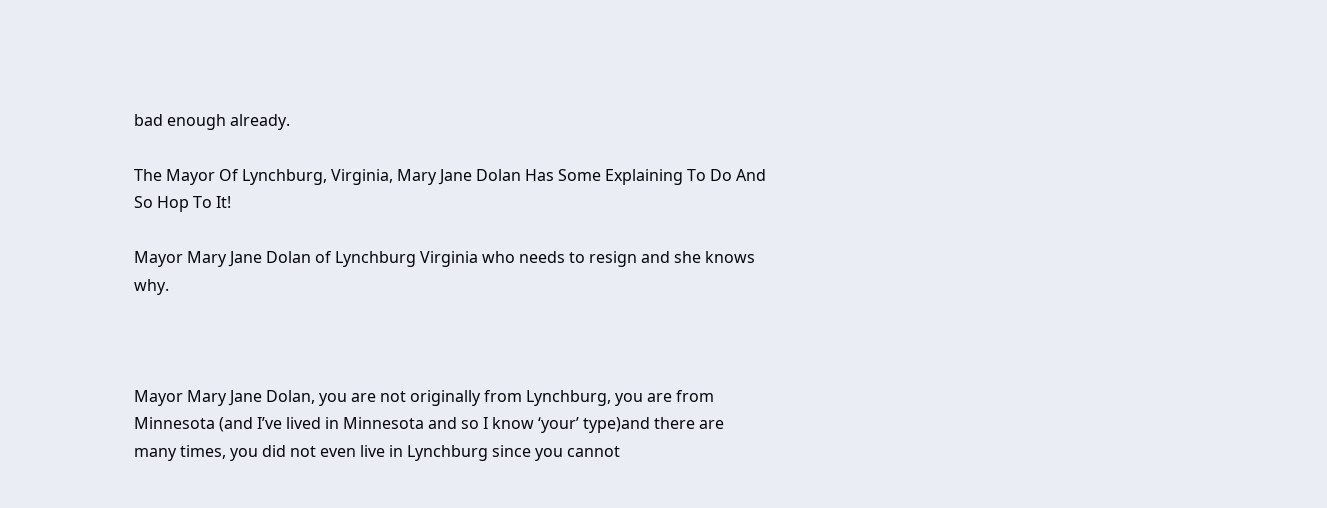bad enough already.

The Mayor Of Lynchburg, Virginia, Mary Jane Dolan Has Some Explaining To Do And So Hop To It!

Mayor Mary Jane Dolan of Lynchburg Virginia who needs to resign and she knows why.



Mayor Mary Jane Dolan, you are not originally from Lynchburg, you are from Minnesota (and I’ve lived in Minnesota and so I know ‘your’ type)and there are many times, you did not even live in Lynchburg since you cannot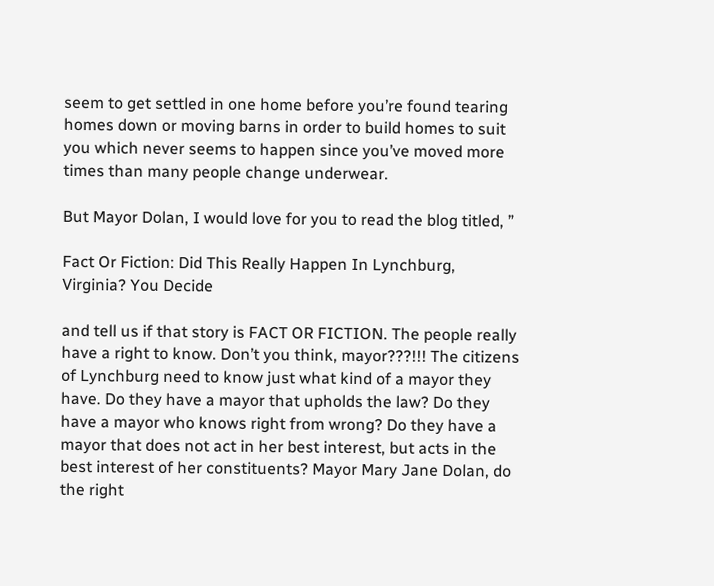seem to get settled in one home before you’re found tearing homes down or moving barns in order to build homes to suit you which never seems to happen since you’ve moved more times than many people change underwear.

But Mayor Dolan, I would love for you to read the blog titled, ”

Fact Or Fiction: Did This Really Happen In Lynchburg, Virginia? You Decide

and tell us if that story is FACT OR FICTION. The people really have a right to know. Don’t you think, mayor???!!! The citizens of Lynchburg need to know just what kind of a mayor they have. Do they have a mayor that upholds the law? Do they have a mayor who knows right from wrong? Do they have a mayor that does not act in her best interest, but acts in the best interest of her constituents? Mayor Mary Jane Dolan, do the right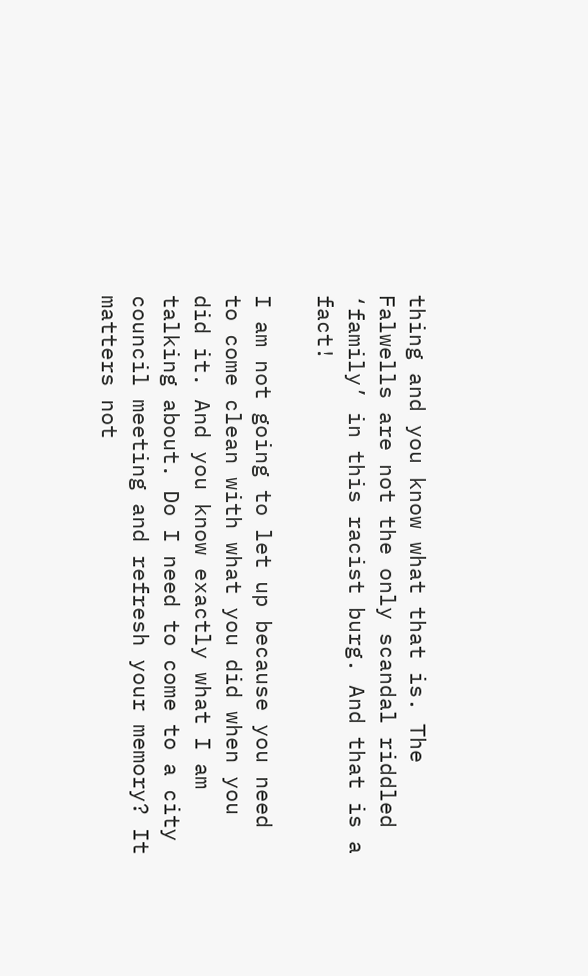thing and you know what that is. The Falwells are not the only scandal riddled ‘family’ in this racist burg. And that is a fact!

I am not going to let up because you need to come clean with what you did when you did it. And you know exactly what I am talking about. Do I need to come to a city council meeting and refresh your memory? It matters not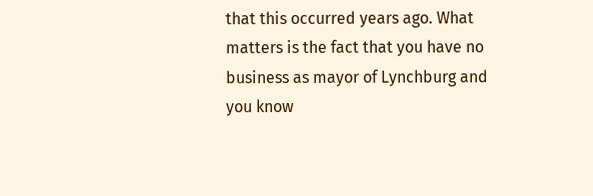that this occurred years ago. What matters is the fact that you have no business as mayor of Lynchburg and you know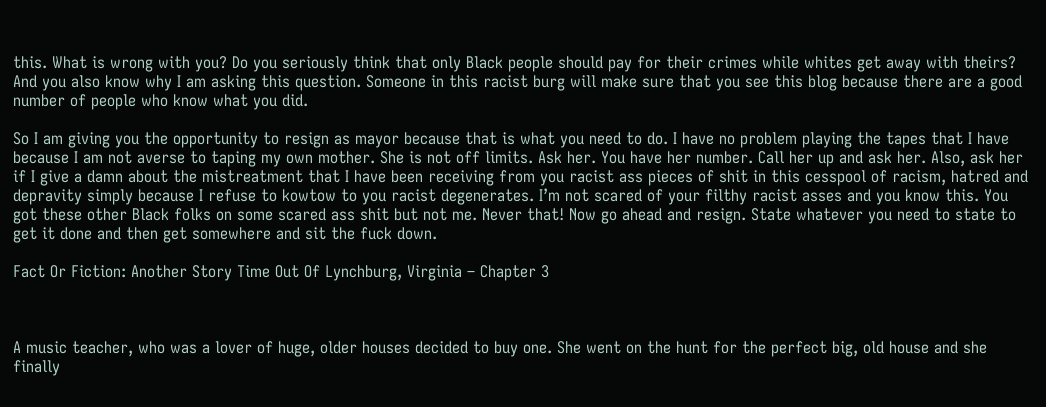this. What is wrong with you? Do you seriously think that only Black people should pay for their crimes while whites get away with theirs? And you also know why I am asking this question. Someone in this racist burg will make sure that you see this blog because there are a good number of people who know what you did.

So I am giving you the opportunity to resign as mayor because that is what you need to do. I have no problem playing the tapes that I have because I am not averse to taping my own mother. She is not off limits. Ask her. You have her number. Call her up and ask her. Also, ask her if I give a damn about the mistreatment that I have been receiving from you racist ass pieces of shit in this cesspool of racism, hatred and depravity simply because I refuse to kowtow to you racist degenerates. I’m not scared of your filthy racist asses and you know this. You got these other Black folks on some scared ass shit but not me. Never that! Now go ahead and resign. State whatever you need to state to get it done and then get somewhere and sit the fuck down.

Fact Or Fiction: Another Story Time Out Of Lynchburg, Virginia – Chapter 3



A music teacher, who was a lover of huge, older houses decided to buy one. She went on the hunt for the perfect big, old house and she finally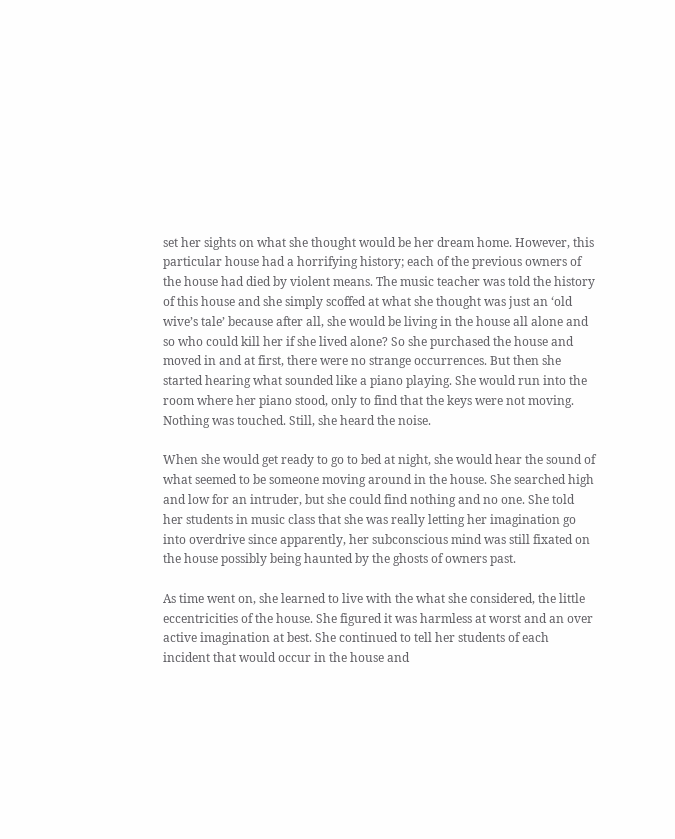set her sights on what she thought would be her dream home. However, this particular house had a horrifying history; each of the previous owners of the house had died by violent means. The music teacher was told the history of this house and she simply scoffed at what she thought was just an ‘old wive’s tale’ because after all, she would be living in the house all alone and so who could kill her if she lived alone? So she purchased the house and moved in and at first, there were no strange occurrences. But then she started hearing what sounded like a piano playing. She would run into the room where her piano stood, only to find that the keys were not moving. Nothing was touched. Still, she heard the noise.

When she would get ready to go to bed at night, she would hear the sound of what seemed to be someone moving around in the house. She searched high and low for an intruder, but she could find nothing and no one. She told her students in music class that she was really letting her imagination go into overdrive since apparently, her subconscious mind was still fixated on the house possibly being haunted by the ghosts of owners past.

As time went on, she learned to live with the what she considered, the little eccentricities of the house. She figured it was harmless at worst and an over active imagination at best. She continued to tell her students of each incident that would occur in the house and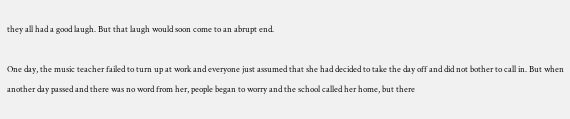they all had a good laugh. But that laugh would soon come to an abrupt end.

One day, the music teacher failed to turn up at work and everyone just assumed that she had decided to take the day off and did not bother to call in. But when another day passed and there was no word from her, people began to worry and the school called her home, but there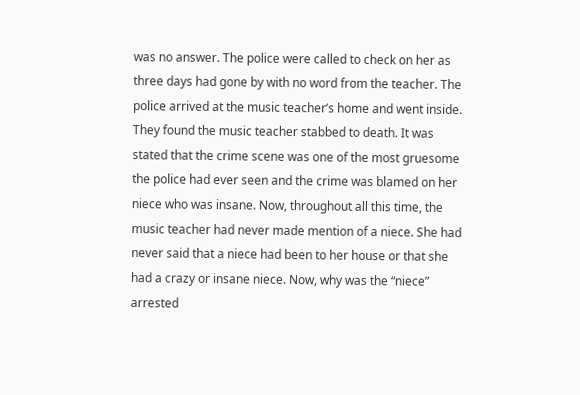was no answer. The police were called to check on her as three days had gone by with no word from the teacher. The police arrived at the music teacher’s home and went inside. They found the music teacher stabbed to death. It was stated that the crime scene was one of the most gruesome the police had ever seen and the crime was blamed on her niece who was insane. Now, throughout all this time, the music teacher had never made mention of a niece. She had never said that a niece had been to her house or that she had a crazy or insane niece. Now, why was the “niece” arrested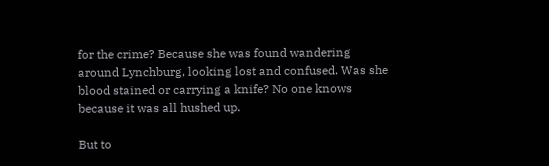for the crime? Because she was found wandering around Lynchburg, looking lost and confused. Was she blood stained or carrying a knife? No one knows because it was all hushed up.

But to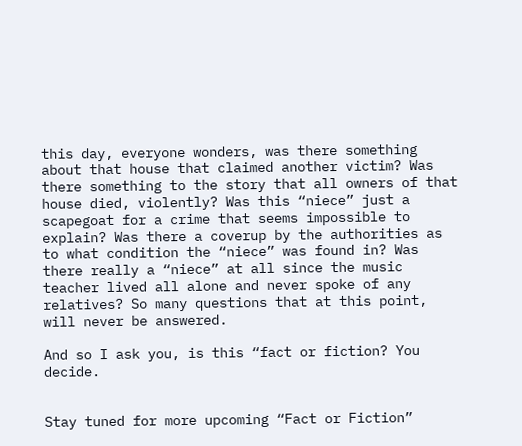this day, everyone wonders, was there something about that house that claimed another victim? Was there something to the story that all owners of that house died, violently? Was this “niece” just a scapegoat for a crime that seems impossible to explain? Was there a coverup by the authorities as to what condition the “niece” was found in? Was there really a “niece” at all since the music teacher lived all alone and never spoke of any relatives? So many questions that at this point, will never be answered.

And so I ask you, is this “fact or fiction? You decide.


Stay tuned for more upcoming “Fact or Fiction”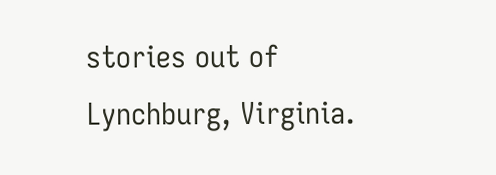stories out of Lynchburg, Virginia.